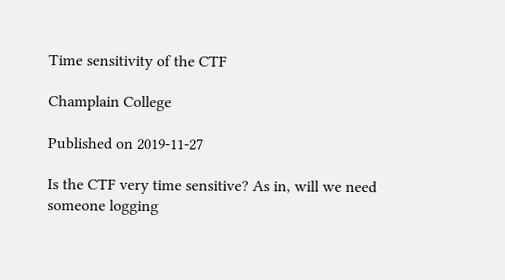Time sensitivity of the CTF

Champlain College

Published on 2019-11-27

Is the CTF very time sensitive? As in, will we need someone logging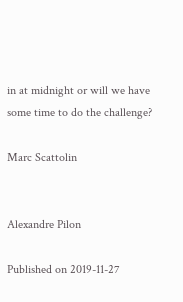in at midnight or will we have some time to do the challenge?

Marc Scattolin


Alexandre Pilon

Published on 2019-11-27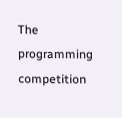The programming competition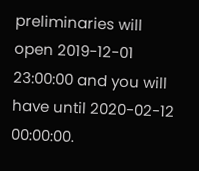preliminaries will open 2019-12-01 23:00:00 and you will have until 2020-02-12 00:00:00.